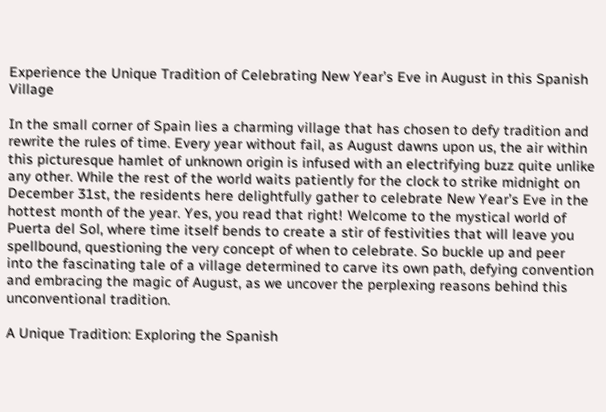Experience the Unique Tradition of Celebrating New Year’s Eve in August in this Spanish Village

In the small corner of Spain lies a charming village that has chosen to defy tradition and rewrite the rules of time. Every year without fail, as August dawns upon us, the air within this picturesque hamlet of unknown origin is infused with an electrifying buzz quite unlike any other. While the rest of the world waits patiently for the clock to strike midnight on December 31st, the residents here delightfully gather to celebrate New Year’s Eve in the hottest month of the year. Yes, you read that right! Welcome to the mystical world of Puerta del Sol, where time itself bends to create a stir of festivities that will leave you spellbound, questioning the very concept of when to celebrate. So buckle up and peer into the fascinating tale of a village determined to carve its own path, defying convention and embracing the magic of August, as we uncover the perplexing reasons behind this unconventional tradition.

A Unique Tradition: Exploring the Spanish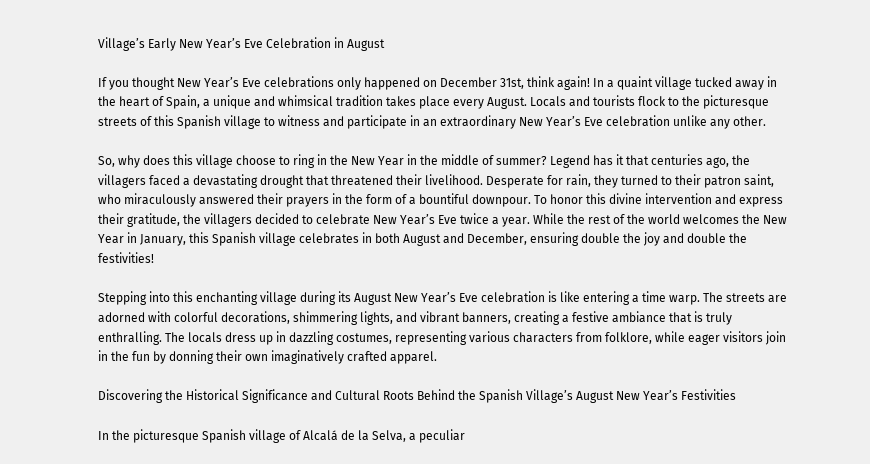Village’s Early New Year’s Eve Celebration in August

If you thought New Year’s Eve celebrations only happened on December 31st, think again! In a quaint village tucked away in the heart of Spain, a unique and whimsical tradition takes place every August. Locals and tourists flock to the picturesque streets of this Spanish village to witness and participate in an extraordinary New Year’s Eve celebration unlike any other.

So, why does this village choose to ring in the New Year in the middle of summer? Legend has it that centuries ago, the villagers faced a devastating drought that threatened their livelihood. Desperate for rain, they turned to their patron saint, who miraculously answered their prayers in the form of a bountiful downpour. To honor this divine intervention and express their gratitude, the villagers decided to celebrate New Year’s Eve twice a year. While the rest of the world welcomes the New Year in January, this Spanish village celebrates in both August and December, ensuring double the joy and double the festivities!

Stepping into this enchanting village during its August New Year’s Eve celebration is like entering a time warp. The streets are adorned with colorful decorations, shimmering lights, and vibrant banners, creating a festive ambiance that is truly enthralling. The locals dress up in dazzling costumes, representing various characters from folklore, while eager visitors join in the fun by donning their own imaginatively crafted apparel.

Discovering the Historical Significance and Cultural Roots Behind the Spanish Village’s August New Year’s Festivities

In the picturesque Spanish village of Alcalá de la Selva, a peculiar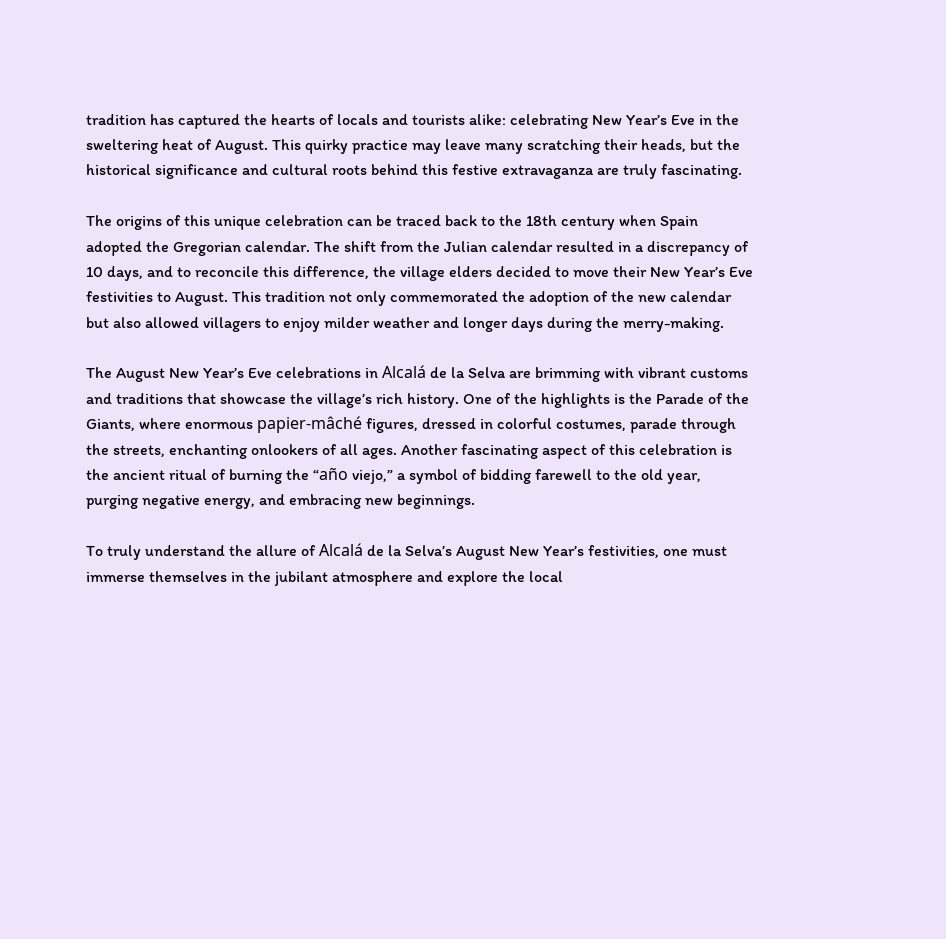tradition has captured the hearts of locals and tourists alike: celebrating New Year’s Eve in the sweltering heat of August. This quirky practice may leave many scratching their heads, but the historical significance and cultural roots behind this festive extravaganza are truly fascinating.

The origins of this unique celebration can be traced back to the 18th century when Spain adopted the Gregorian calendar. The shift from the Julian calendar resulted in a discrepancy of 10 days, and to reconcile this difference, the village elders decided to move their New Year’s Eve festivities to August. This tradition not only commemorated the adoption of the new calendar but also allowed villagers to enjoy milder weather and longer days during the merry-making.

The August New Year’s Eve celebrations in Alcalá de la Selva are brimming with vibrant customs and traditions that showcase the village’s rich history. One of the highlights is the Parade of the Giants, where enormous papier-mâché figures, dressed in colorful costumes, parade through the streets, enchanting onlookers of all ages. Another fascinating aspect of this celebration is the ancient ritual of burning the “año viejo,” a symbol of bidding farewell to the old year, purging negative energy, and embracing new beginnings.

To truly understand the allure of Alcalá de la Selva’s August New Year’s festivities, one must immerse themselves in the jubilant atmosphere and explore the local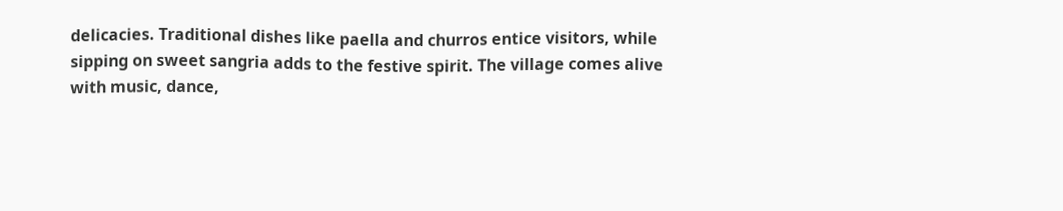delicacies. Traditional dishes like paella and churros entice visitors, while sipping on sweet sangria adds to the festive spirit. The village comes alive with music, dance,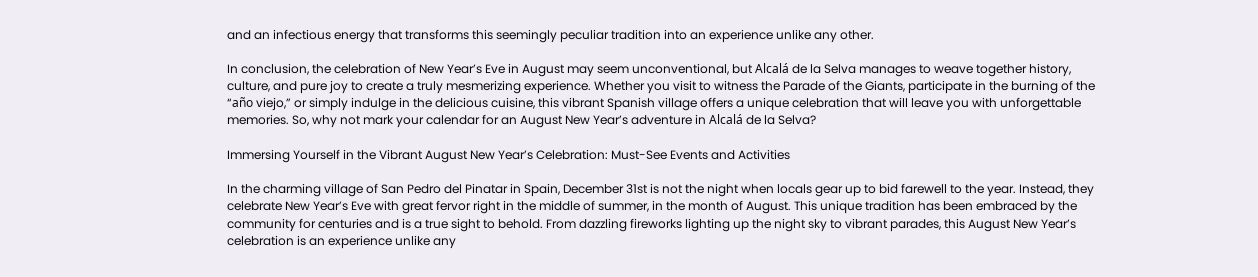and an infectious energy that transforms this seemingly peculiar tradition into an experience unlike any other.

In conclusion, the celebration of New Year’s Eve in August may seem unconventional, but Alcalá de la Selva manages to weave together history, culture, and pure joy to create a truly mesmerizing experience. Whether you visit to witness the Parade of the Giants, participate in the burning of the “año viejo,” or simply indulge in the delicious cuisine, this vibrant Spanish village offers a unique celebration that will leave you with unforgettable memories. So, why not mark your calendar for an August New Year’s adventure in Alcalá de la Selva?

Immersing Yourself in the Vibrant August New Year’s Celebration: Must-See Events and Activities

In the charming village of San Pedro del Pinatar in Spain, December 31st is not the night when locals gear up to bid farewell to the year. Instead, they celebrate New Year’s Eve with great fervor right in the middle of summer, in the month of August. This unique tradition has been embraced by the community for centuries and is a true sight to behold. From dazzling fireworks lighting up the night sky to vibrant parades, this August New Year’s celebration is an experience unlike any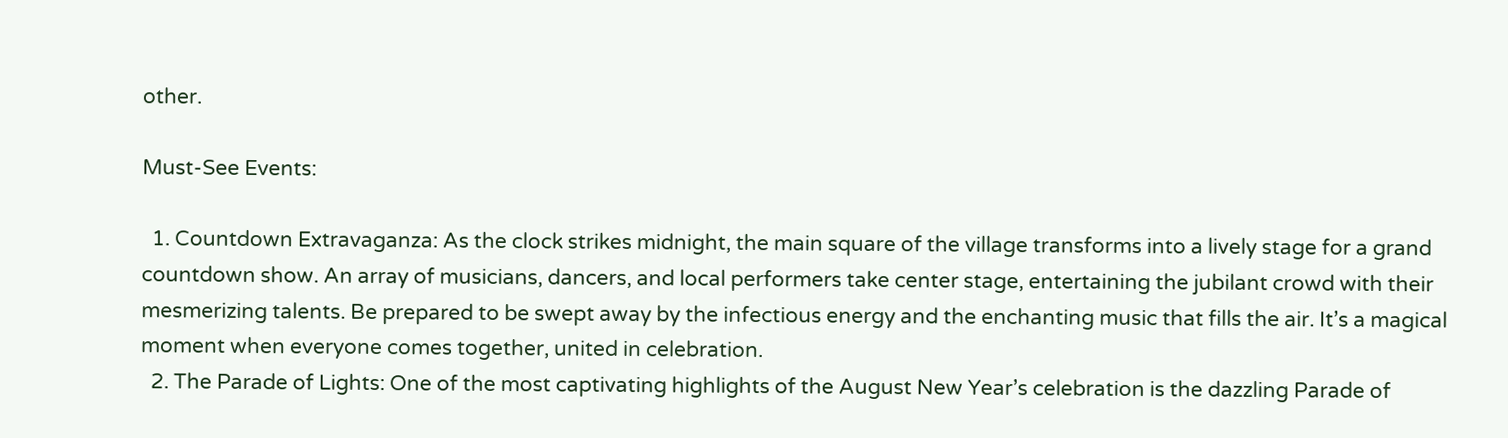other.

Must-See Events:

  1. Countdown Extravaganza: As the clock strikes midnight, the main square of the village transforms into a lively stage for a grand countdown show. An array of musicians, dancers, and local performers take center stage, entertaining the jubilant crowd with their mesmerizing talents. Be prepared to be swept away by the infectious energy and the enchanting music that fills the air. It’s a magical moment when everyone comes together, united in celebration.
  2. The Parade of Lights: One of the most captivating highlights of the August New Year’s celebration is the dazzling Parade of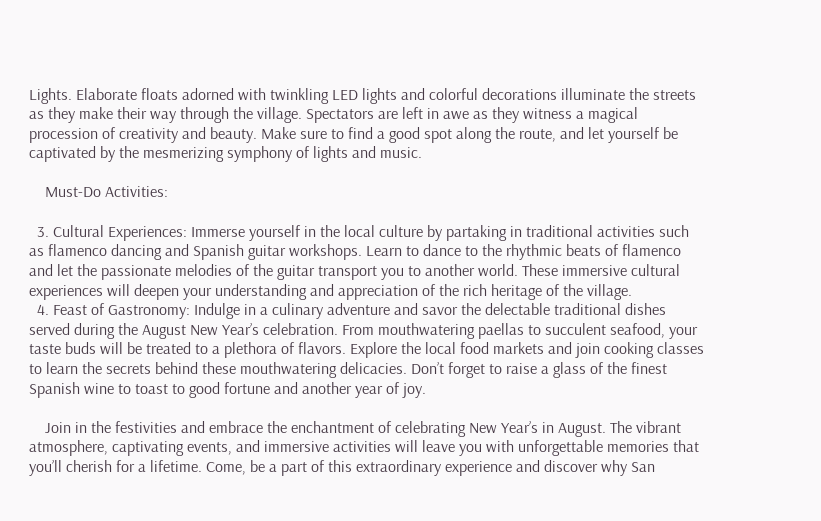Lights. Elaborate floats adorned with twinkling LED lights and colorful decorations illuminate the streets as they make their way through the village. Spectators are left in awe as they witness a magical procession of creativity and beauty. Make sure to find a good spot along the route, and let yourself be captivated by the mesmerizing symphony of lights and music.

    Must-Do Activities:

  3. Cultural Experiences: Immerse yourself in the local culture by partaking in traditional activities such as flamenco dancing and Spanish guitar workshops. Learn to dance to the rhythmic beats of flamenco and let the passionate melodies of the guitar transport you to another world. These immersive cultural experiences will deepen your understanding and appreciation of the rich heritage of the village.
  4. Feast of Gastronomy: Indulge in a culinary adventure and savor the delectable traditional dishes served during the August New Year’s celebration. From mouthwatering paellas to succulent seafood, your taste buds will be treated to a plethora of flavors. Explore the local food markets and join cooking classes to learn the secrets behind these mouthwatering delicacies. Don’t forget to raise a glass of the finest Spanish wine to toast to good fortune and another year of joy.

    Join in the festivities and embrace the enchantment of celebrating New Year’s in August. The vibrant atmosphere, captivating events, and immersive activities will leave you with unforgettable memories that you’ll cherish for a lifetime. Come, be a part of this extraordinary experience and discover why San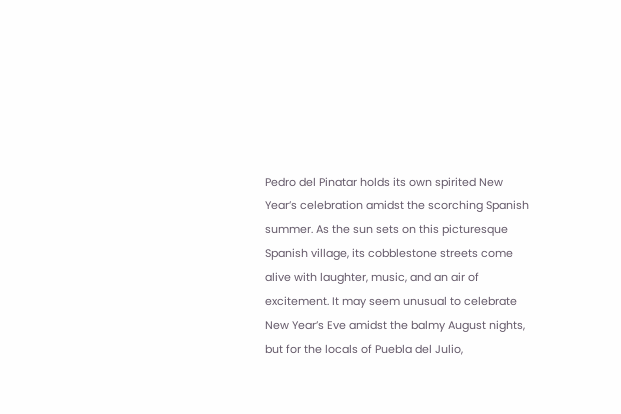Pedro del Pinatar holds its own spirited New Year’s celebration amidst the scorching Spanish summer. As the sun sets on this picturesque Spanish village, its cobblestone streets come alive with laughter, music, and an air of excitement. It may seem unusual to celebrate New Year’s Eve amidst the balmy August nights, but for the locals of Puebla del Julio,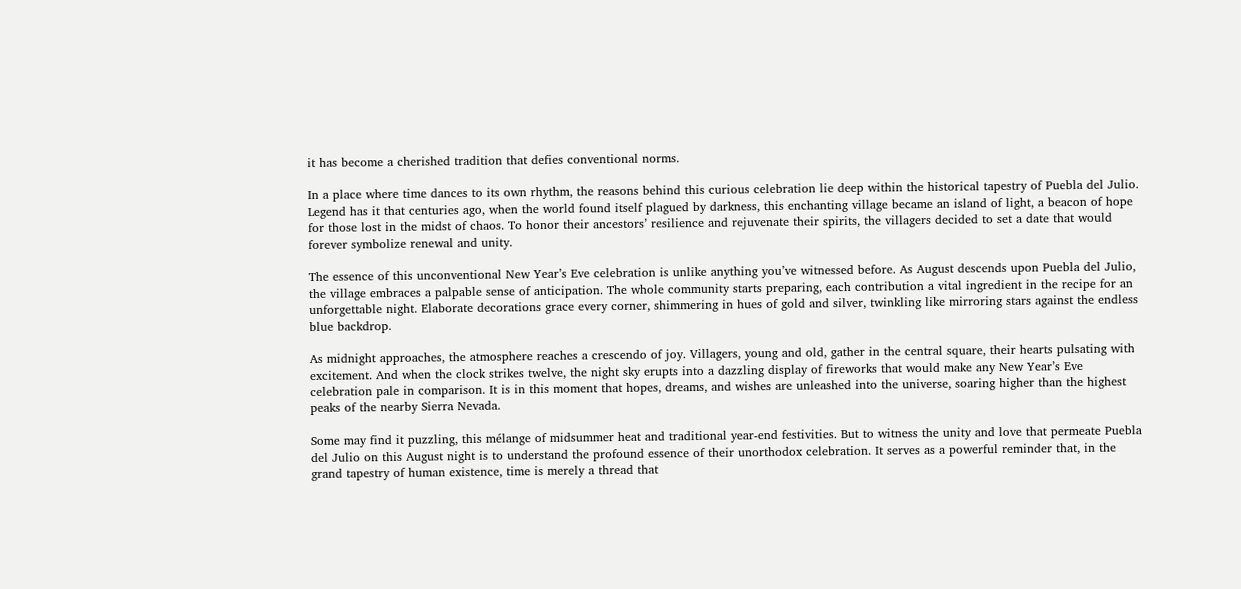it has become a cherished tradition that defies conventional norms.

In a place where time dances to its own rhythm, the reasons behind this curious celebration lie deep within the historical tapestry of Puebla del Julio. Legend has it that centuries ago, when the world found itself plagued by darkness, this enchanting village became an island of light, a beacon of hope for those lost in the midst of chaos. To honor their ancestors’ resilience and rejuvenate their spirits, the villagers decided to set a date that would forever symbolize renewal and unity.

The essence of this unconventional New Year’s Eve celebration is unlike anything you’ve witnessed before. As August descends upon Puebla del Julio, the village embraces a palpable sense of anticipation. The whole community starts preparing, each contribution a vital ingredient in the recipe for an unforgettable night. Elaborate decorations grace every corner, shimmering in hues of gold and silver, twinkling like mirroring stars against the endless blue backdrop.

As midnight approaches, the atmosphere reaches a crescendo of joy. Villagers, young and old, gather in the central square, their hearts pulsating with excitement. And when the clock strikes twelve, the night sky erupts into a dazzling display of fireworks that would make any New Year’s Eve celebration pale in comparison. It is in this moment that hopes, dreams, and wishes are unleashed into the universe, soaring higher than the highest peaks of the nearby Sierra Nevada.

Some may find it puzzling, this mélange of midsummer heat and traditional year-end festivities. But to witness the unity and love that permeate Puebla del Julio on this August night is to understand the profound essence of their unorthodox celebration. It serves as a powerful reminder that, in the grand tapestry of human existence, time is merely a thread that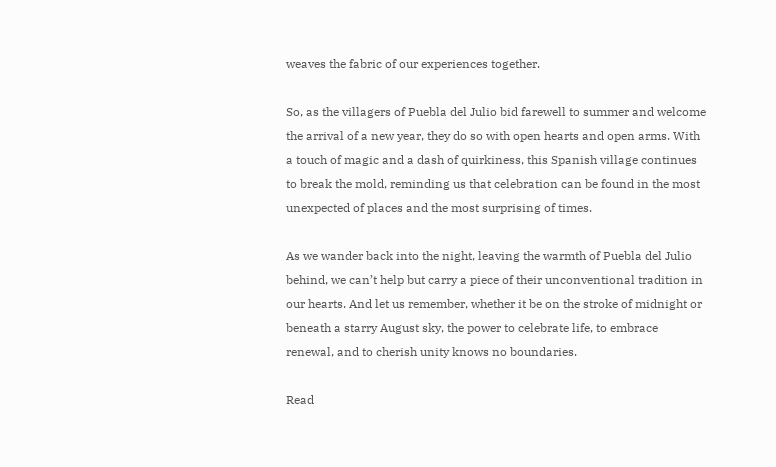weaves the fabric of our experiences together.

So, as the villagers of Puebla del Julio bid farewell to summer and welcome the arrival of a new year, they do so with open hearts and open arms. With a touch of magic and a dash of quirkiness, this Spanish village continues to break the mold, reminding us that celebration can be found in the most unexpected of places and the most surprising of times.

As we wander back into the night, leaving the warmth of Puebla del Julio behind, we can’t help but carry a piece of their unconventional tradition in our hearts. And let us remember, whether it be on the stroke of midnight or beneath a starry August sky, the power to celebrate life, to embrace renewal, and to cherish unity knows no boundaries.

Read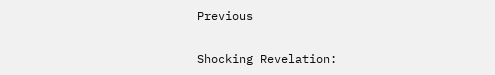Previous

Shocking Revelation: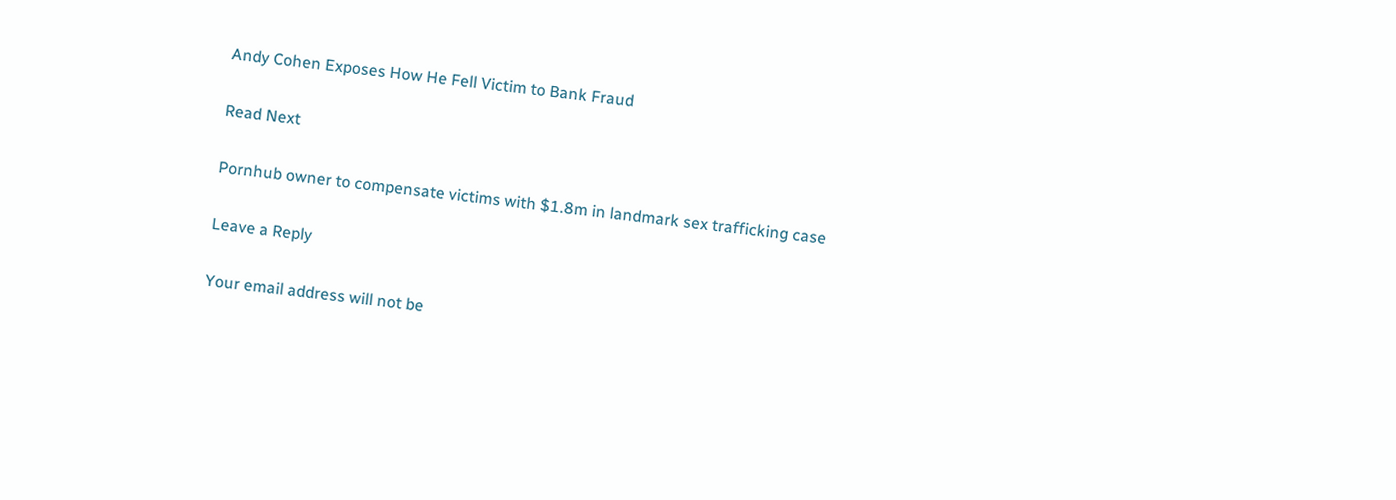Andy Cohen Exposes How He Fell Victim to Bank Fraud

Read Next

Pornhub owner to compensate victims with $1.8m in landmark sex trafficking case

Leave a Reply

Your email address will not be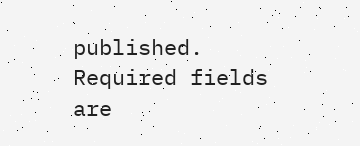published. Required fields are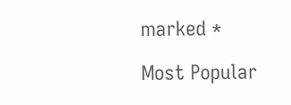marked *

Most Popular